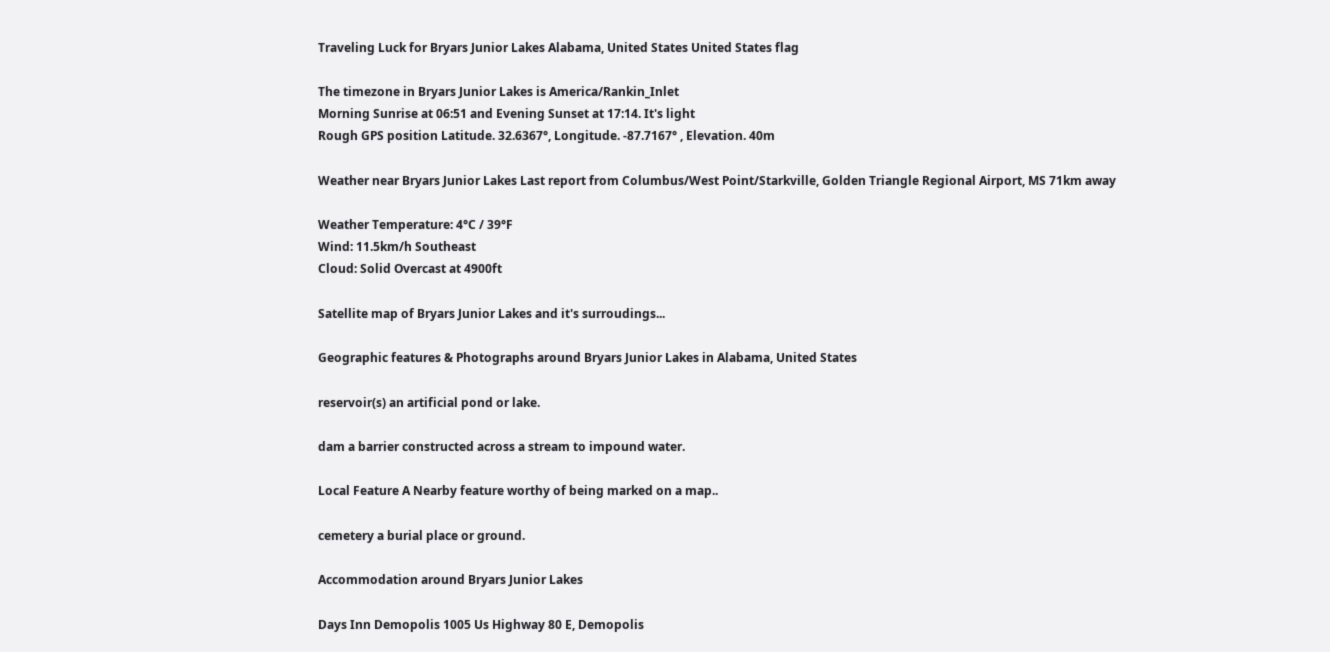Traveling Luck for Bryars Junior Lakes Alabama, United States United States flag

The timezone in Bryars Junior Lakes is America/Rankin_Inlet
Morning Sunrise at 06:51 and Evening Sunset at 17:14. It's light
Rough GPS position Latitude. 32.6367°, Longitude. -87.7167° , Elevation. 40m

Weather near Bryars Junior Lakes Last report from Columbus/West Point/Starkville, Golden Triangle Regional Airport, MS 71km away

Weather Temperature: 4°C / 39°F
Wind: 11.5km/h Southeast
Cloud: Solid Overcast at 4900ft

Satellite map of Bryars Junior Lakes and it's surroudings...

Geographic features & Photographs around Bryars Junior Lakes in Alabama, United States

reservoir(s) an artificial pond or lake.

dam a barrier constructed across a stream to impound water.

Local Feature A Nearby feature worthy of being marked on a map..

cemetery a burial place or ground.

Accommodation around Bryars Junior Lakes

Days Inn Demopolis 1005 Us Highway 80 E, Demopolis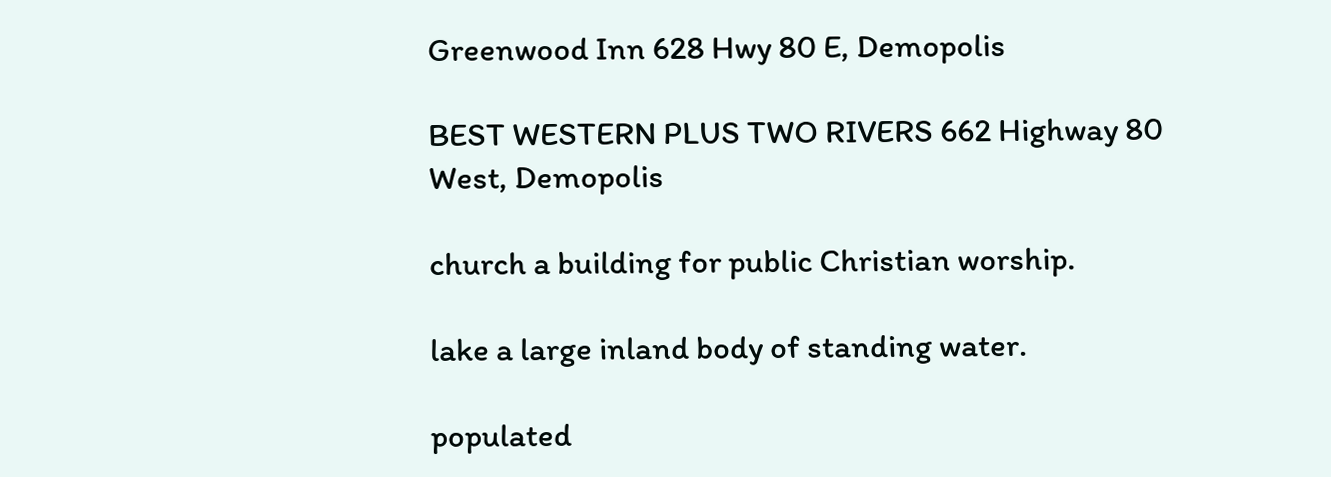Greenwood Inn 628 Hwy 80 E, Demopolis

BEST WESTERN PLUS TWO RIVERS 662 Highway 80 West, Demopolis

church a building for public Christian worship.

lake a large inland body of standing water.

populated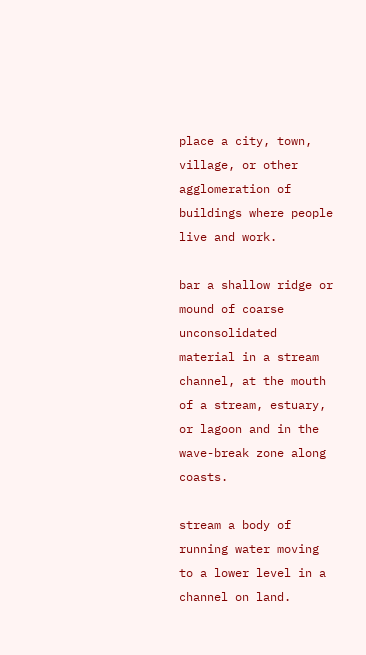place a city, town, village, or other agglomeration of buildings where people live and work.

bar a shallow ridge or mound of coarse unconsolidated material in a stream channel, at the mouth of a stream, estuary, or lagoon and in the wave-break zone along coasts.

stream a body of running water moving to a lower level in a channel on land.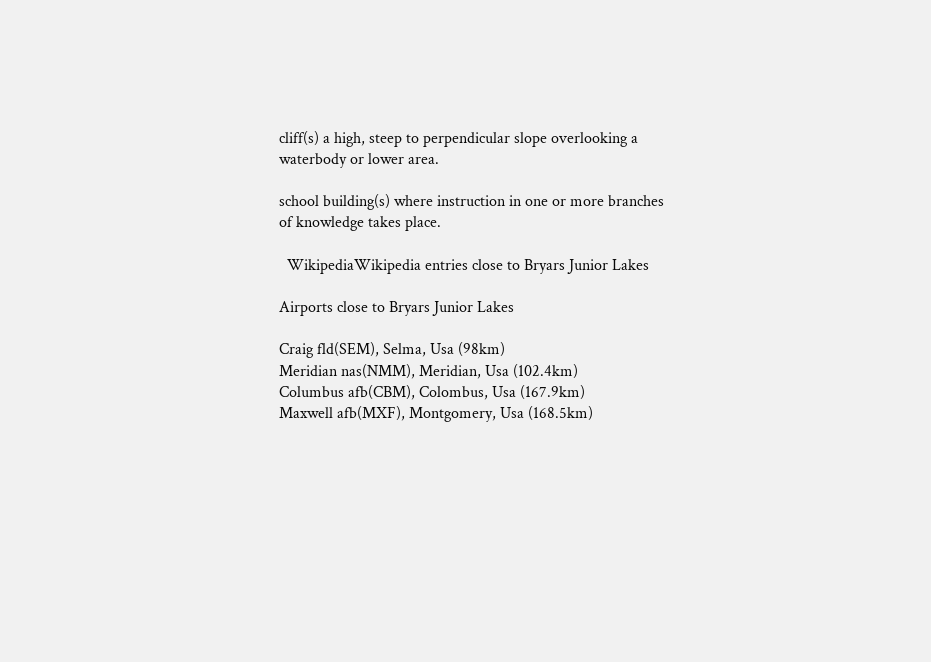cliff(s) a high, steep to perpendicular slope overlooking a waterbody or lower area.

school building(s) where instruction in one or more branches of knowledge takes place.

  WikipediaWikipedia entries close to Bryars Junior Lakes

Airports close to Bryars Junior Lakes

Craig fld(SEM), Selma, Usa (98km)
Meridian nas(NMM), Meridian, Usa (102.4km)
Columbus afb(CBM), Colombus, Usa (167.9km)
Maxwell afb(MXF), Montgomery, Usa (168.5km)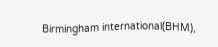Birmingham international(BHM),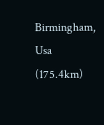Birmingham, Usa (175.4km)